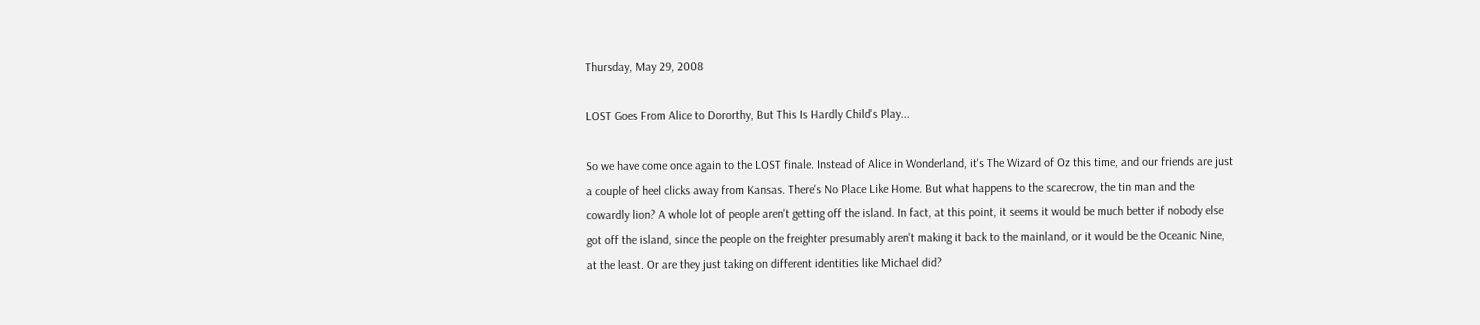Thursday, May 29, 2008

LOST Goes From Alice to Dororthy, But This Is Hardly Child's Play...

So we have come once again to the LOST finale. Instead of Alice in Wonderland, it's The Wizard of Oz this time, and our friends are just a couple of heel clicks away from Kansas. There's No Place Like Home. But what happens to the scarecrow, the tin man and the cowardly lion? A whole lot of people aren't getting off the island. In fact, at this point, it seems it would be much better if nobody else got off the island, since the people on the freighter presumably aren't making it back to the mainland, or it would be the Oceanic Nine, at the least. Or are they just taking on different identities like Michael did?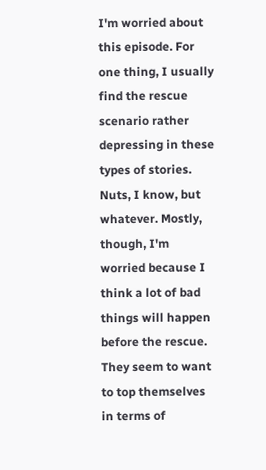I'm worried about this episode. For one thing, I usually find the rescue scenario rather depressing in these types of stories. Nuts, I know, but whatever. Mostly, though, I'm worried because I think a lot of bad things will happen before the rescue. They seem to want to top themselves in terms of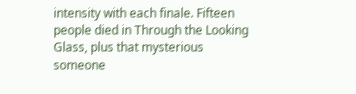intensity with each finale. Fifteen people died in Through the Looking Glass, plus that mysterious someone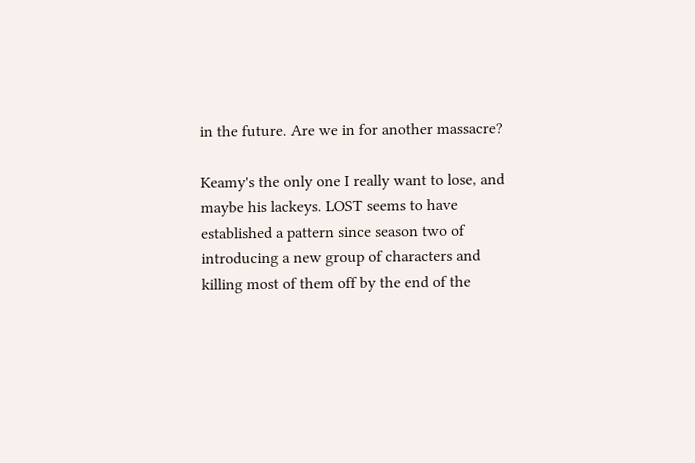in the future. Are we in for another massacre?

Keamy's the only one I really want to lose, and maybe his lackeys. LOST seems to have established a pattern since season two of introducing a new group of characters and killing most of them off by the end of the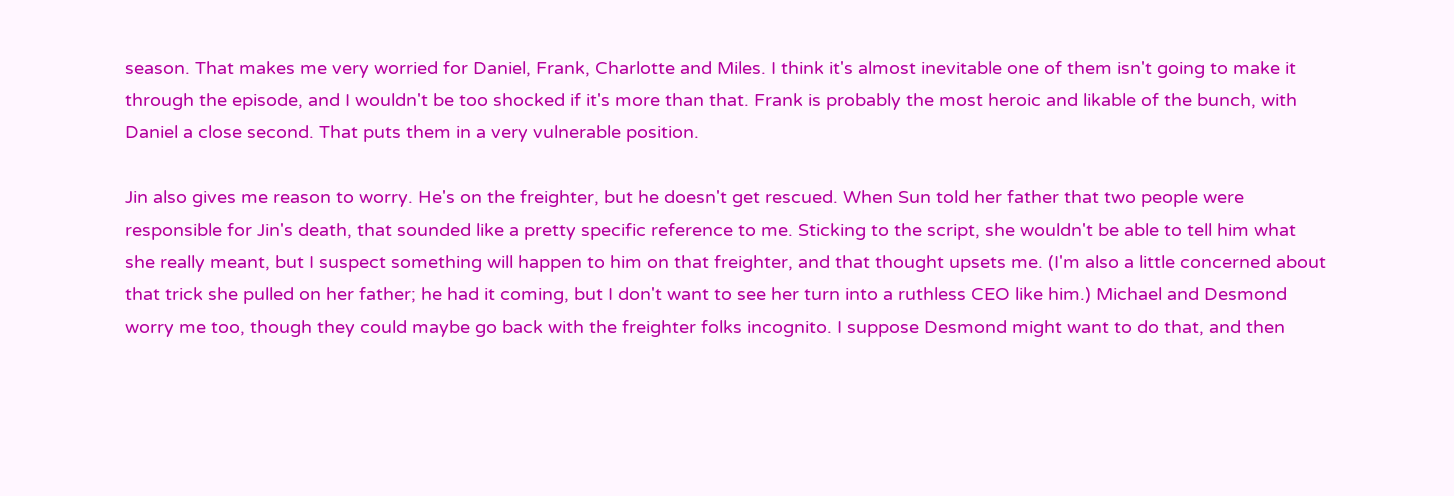season. That makes me very worried for Daniel, Frank, Charlotte and Miles. I think it's almost inevitable one of them isn't going to make it through the episode, and I wouldn't be too shocked if it's more than that. Frank is probably the most heroic and likable of the bunch, with Daniel a close second. That puts them in a very vulnerable position.

Jin also gives me reason to worry. He's on the freighter, but he doesn't get rescued. When Sun told her father that two people were responsible for Jin's death, that sounded like a pretty specific reference to me. Sticking to the script, she wouldn't be able to tell him what she really meant, but I suspect something will happen to him on that freighter, and that thought upsets me. (I'm also a little concerned about that trick she pulled on her father; he had it coming, but I don't want to see her turn into a ruthless CEO like him.) Michael and Desmond worry me too, though they could maybe go back with the freighter folks incognito. I suppose Desmond might want to do that, and then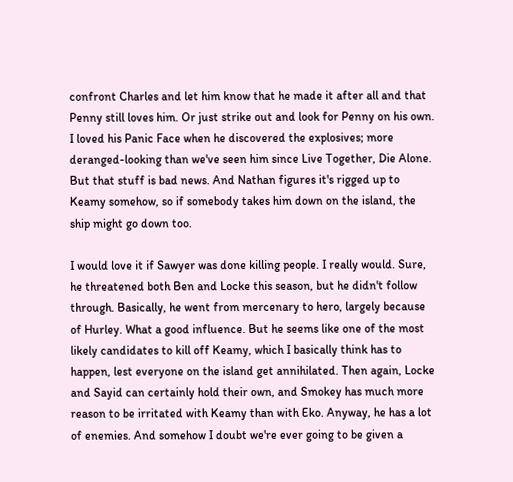confront Charles and let him know that he made it after all and that Penny still loves him. Or just strike out and look for Penny on his own. I loved his Panic Face when he discovered the explosives; more deranged-looking than we've seen him since Live Together, Die Alone. But that stuff is bad news. And Nathan figures it's rigged up to Keamy somehow, so if somebody takes him down on the island, the ship might go down too.

I would love it if Sawyer was done killing people. I really would. Sure, he threatened both Ben and Locke this season, but he didn't follow through. Basically, he went from mercenary to hero, largely because of Hurley. What a good influence. But he seems like one of the most likely candidates to kill off Keamy, which I basically think has to happen, lest everyone on the island get annihilated. Then again, Locke and Sayid can certainly hold their own, and Smokey has much more reason to be irritated with Keamy than with Eko. Anyway, he has a lot of enemies. And somehow I doubt we're ever going to be given a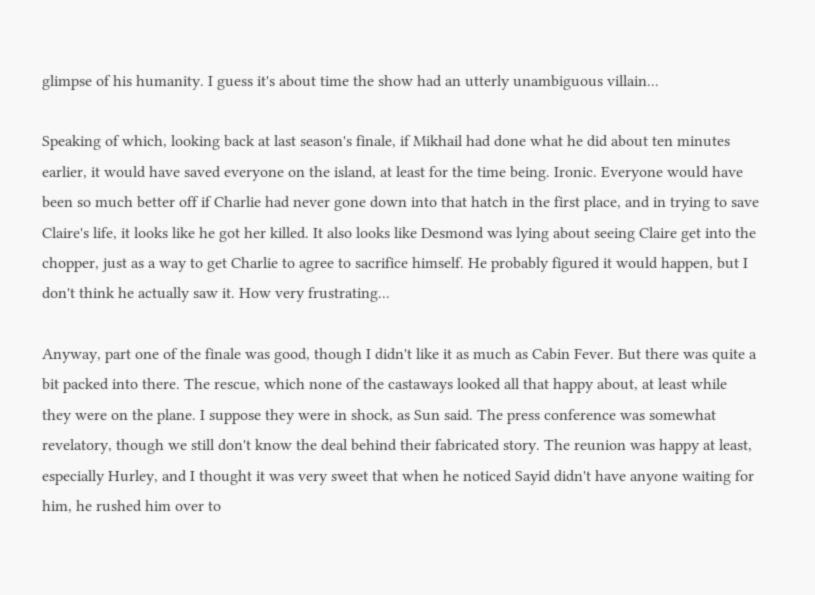glimpse of his humanity. I guess it's about time the show had an utterly unambiguous villain...

Speaking of which, looking back at last season's finale, if Mikhail had done what he did about ten minutes earlier, it would have saved everyone on the island, at least for the time being. Ironic. Everyone would have been so much better off if Charlie had never gone down into that hatch in the first place, and in trying to save Claire's life, it looks like he got her killed. It also looks like Desmond was lying about seeing Claire get into the chopper, just as a way to get Charlie to agree to sacrifice himself. He probably figured it would happen, but I don't think he actually saw it. How very frustrating...

Anyway, part one of the finale was good, though I didn't like it as much as Cabin Fever. But there was quite a bit packed into there. The rescue, which none of the castaways looked all that happy about, at least while they were on the plane. I suppose they were in shock, as Sun said. The press conference was somewhat revelatory, though we still don't know the deal behind their fabricated story. The reunion was happy at least, especially Hurley, and I thought it was very sweet that when he noticed Sayid didn't have anyone waiting for him, he rushed him over to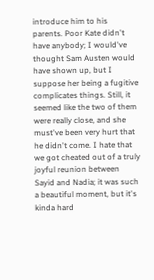introduce him to his parents. Poor Kate didn't have anybody; I would've thought Sam Austen would have shown up, but I suppose her being a fugitive complicates things. Still, it seemed like the two of them were really close, and she must've been very hurt that he didn't come. I hate that we got cheated out of a truly joyful reunion between Sayid and Nadia; it was such a beautiful moment, but it's kinda hard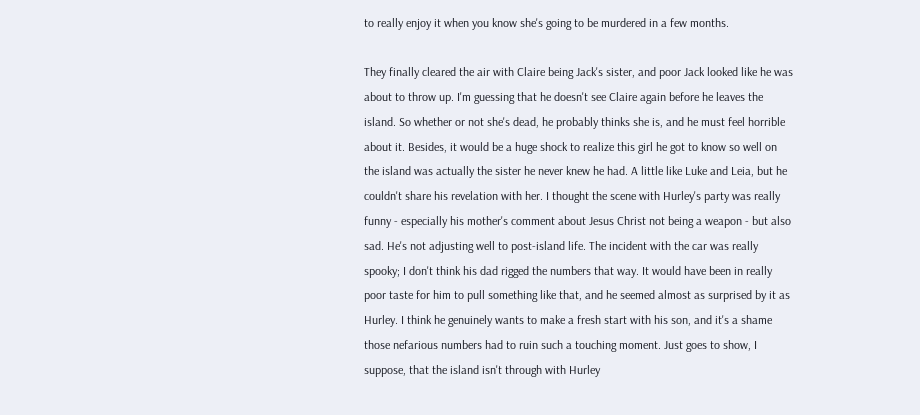to really enjoy it when you know she's going to be murdered in a few months.

They finally cleared the air with Claire being Jack's sister, and poor Jack looked like he was about to throw up. I'm guessing that he doesn't see Claire again before he leaves the island. So whether or not she's dead, he probably thinks she is, and he must feel horrible about it. Besides, it would be a huge shock to realize this girl he got to know so well on the island was actually the sister he never knew he had. A little like Luke and Leia, but he couldn't share his revelation with her. I thought the scene with Hurley's party was really funny - especially his mother's comment about Jesus Christ not being a weapon - but also sad. He's not adjusting well to post-island life. The incident with the car was really spooky; I don't think his dad rigged the numbers that way. It would have been in really poor taste for him to pull something like that, and he seemed almost as surprised by it as Hurley. I think he genuinely wants to make a fresh start with his son, and it's a shame those nefarious numbers had to ruin such a touching moment. Just goes to show, I suppose, that the island isn't through with Hurley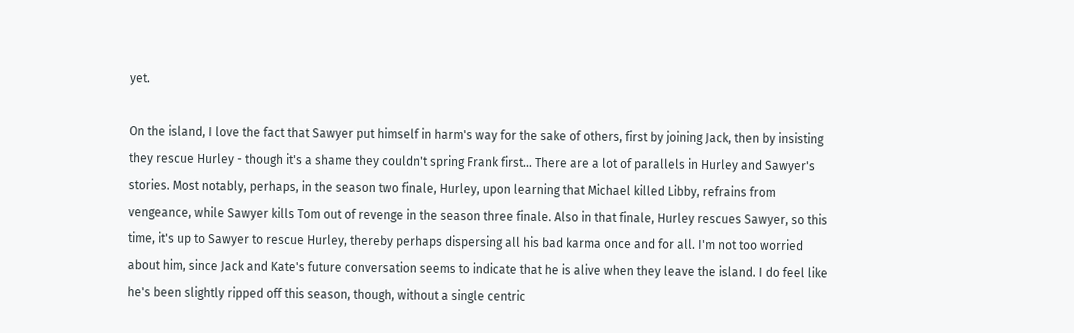yet.

On the island, I love the fact that Sawyer put himself in harm's way for the sake of others, first by joining Jack, then by insisting they rescue Hurley - though it's a shame they couldn't spring Frank first... There are a lot of parallels in Hurley and Sawyer's stories. Most notably, perhaps, in the season two finale, Hurley, upon learning that Michael killed Libby, refrains from vengeance, while Sawyer kills Tom out of revenge in the season three finale. Also in that finale, Hurley rescues Sawyer, so this time, it's up to Sawyer to rescue Hurley, thereby perhaps dispersing all his bad karma once and for all. I'm not too worried about him, since Jack and Kate's future conversation seems to indicate that he is alive when they leave the island. I do feel like he's been slightly ripped off this season, though, without a single centric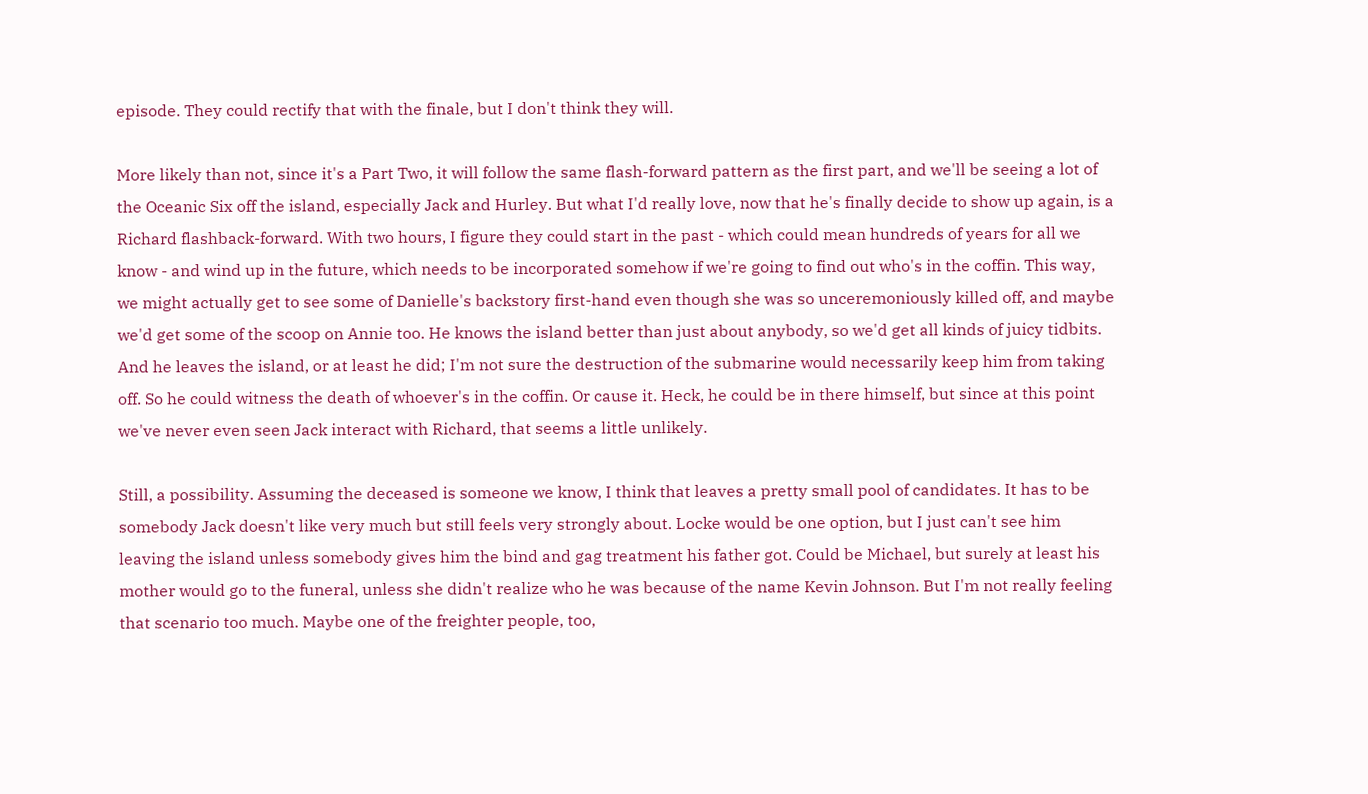episode. They could rectify that with the finale, but I don't think they will.

More likely than not, since it's a Part Two, it will follow the same flash-forward pattern as the first part, and we'll be seeing a lot of the Oceanic Six off the island, especially Jack and Hurley. But what I'd really love, now that he's finally decide to show up again, is a Richard flashback-forward. With two hours, I figure they could start in the past - which could mean hundreds of years for all we know - and wind up in the future, which needs to be incorporated somehow if we're going to find out who's in the coffin. This way, we might actually get to see some of Danielle's backstory first-hand even though she was so unceremoniously killed off, and maybe we'd get some of the scoop on Annie too. He knows the island better than just about anybody, so we'd get all kinds of juicy tidbits. And he leaves the island, or at least he did; I'm not sure the destruction of the submarine would necessarily keep him from taking off. So he could witness the death of whoever's in the coffin. Or cause it. Heck, he could be in there himself, but since at this point we've never even seen Jack interact with Richard, that seems a little unlikely.

Still, a possibility. Assuming the deceased is someone we know, I think that leaves a pretty small pool of candidates. It has to be somebody Jack doesn't like very much but still feels very strongly about. Locke would be one option, but I just can't see him leaving the island unless somebody gives him the bind and gag treatment his father got. Could be Michael, but surely at least his mother would go to the funeral, unless she didn't realize who he was because of the name Kevin Johnson. But I'm not really feeling that scenario too much. Maybe one of the freighter people, too,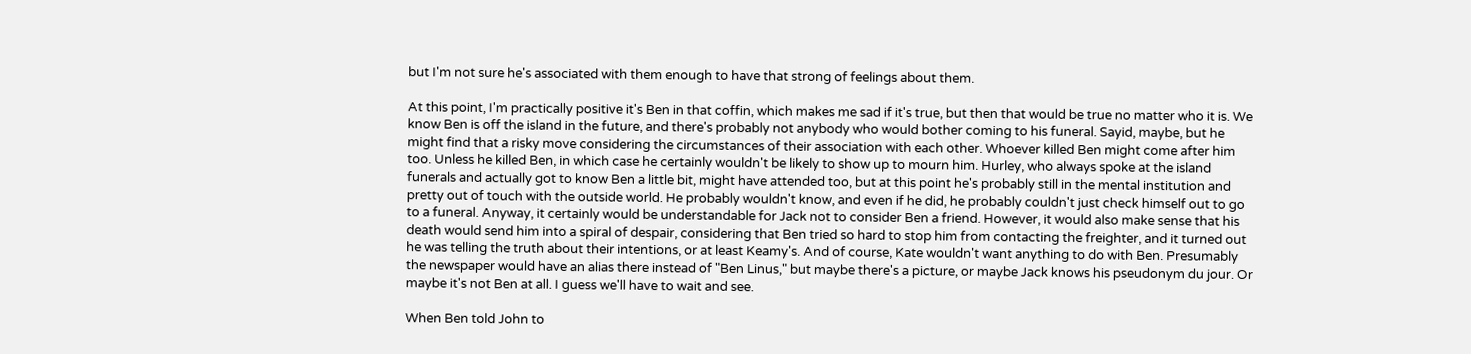but I'm not sure he's associated with them enough to have that strong of feelings about them.

At this point, I'm practically positive it's Ben in that coffin, which makes me sad if it's true, but then that would be true no matter who it is. We know Ben is off the island in the future, and there's probably not anybody who would bother coming to his funeral. Sayid, maybe, but he might find that a risky move considering the circumstances of their association with each other. Whoever killed Ben might come after him too. Unless he killed Ben, in which case he certainly wouldn't be likely to show up to mourn him. Hurley, who always spoke at the island funerals and actually got to know Ben a little bit, might have attended too, but at this point he's probably still in the mental institution and pretty out of touch with the outside world. He probably wouldn't know, and even if he did, he probably couldn't just check himself out to go to a funeral. Anyway, it certainly would be understandable for Jack not to consider Ben a friend. However, it would also make sense that his death would send him into a spiral of despair, considering that Ben tried so hard to stop him from contacting the freighter, and it turned out he was telling the truth about their intentions, or at least Keamy's. And of course, Kate wouldn't want anything to do with Ben. Presumably the newspaper would have an alias there instead of "Ben Linus," but maybe there's a picture, or maybe Jack knows his pseudonym du jour. Or maybe it's not Ben at all. I guess we'll have to wait and see.

When Ben told John to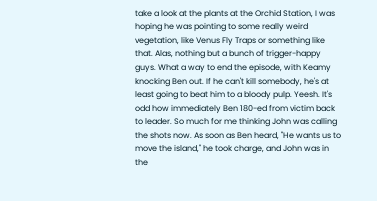take a look at the plants at the Orchid Station, I was hoping he was pointing to some really weird vegetation, like Venus Fly Traps or something like that. Alas, nothing but a bunch of trigger-happy guys. What a way to end the episode, with Keamy knocking Ben out. If he can't kill somebody, he's at least going to beat him to a bloody pulp. Yeesh. It's odd how immediately Ben 180-ed from victim back to leader. So much for me thinking John was calling the shots now. As soon as Ben heard, "He wants us to move the island," he took charge, and John was in the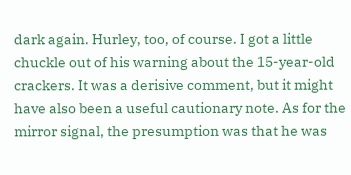dark again. Hurley, too, of course. I got a little chuckle out of his warning about the 15-year-old crackers. It was a derisive comment, but it might have also been a useful cautionary note. As for the mirror signal, the presumption was that he was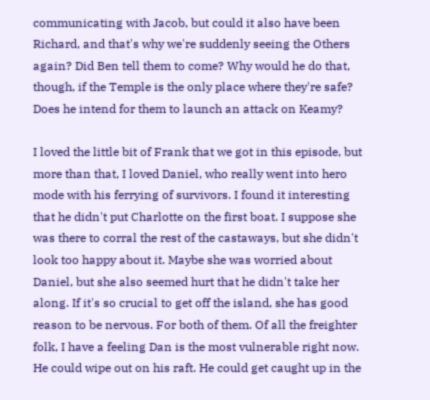communicating with Jacob, but could it also have been Richard, and that's why we're suddenly seeing the Others again? Did Ben tell them to come? Why would he do that, though, if the Temple is the only place where they're safe? Does he intend for them to launch an attack on Keamy?

I loved the little bit of Frank that we got in this episode, but more than that, I loved Daniel, who really went into hero mode with his ferrying of survivors. I found it interesting that he didn't put Charlotte on the first boat. I suppose she was there to corral the rest of the castaways, but she didn't look too happy about it. Maybe she was worried about Daniel, but she also seemed hurt that he didn't take her along. If it's so crucial to get off the island, she has good reason to be nervous. For both of them. Of all the freighter folk, I have a feeling Dan is the most vulnerable right now. He could wipe out on his raft. He could get caught up in the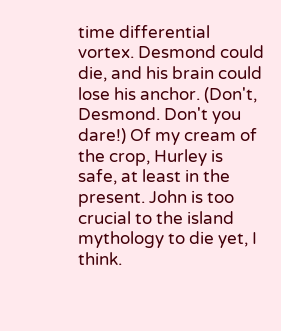time differential vortex. Desmond could die, and his brain could lose his anchor. (Don't, Desmond. Don't you dare!) Of my cream of the crop, Hurley is safe, at least in the present. John is too crucial to the island mythology to die yet, I think.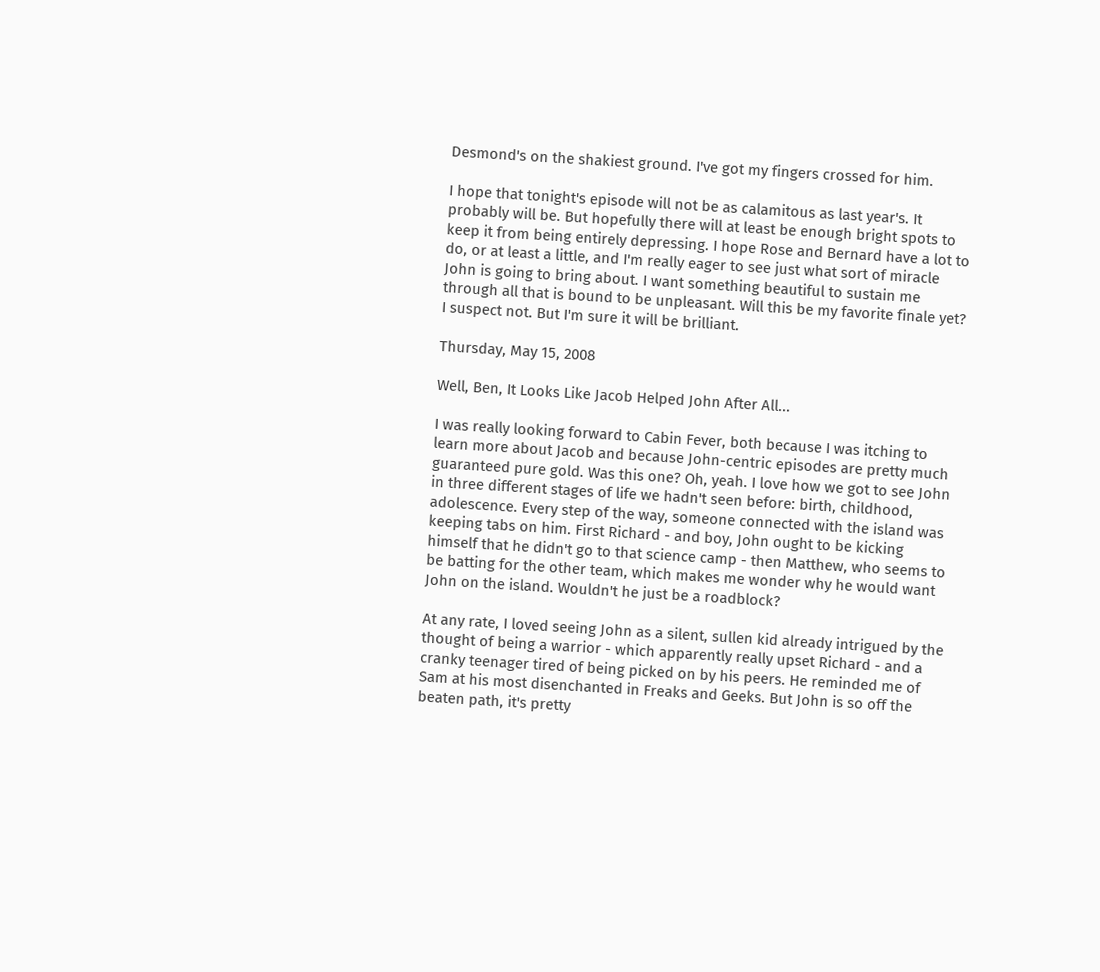Desmond's on the shakiest ground. I've got my fingers crossed for him.

I hope that tonight's episode will not be as calamitous as last year's. It probably will be. But hopefully there will at least be enough bright spots to keep it from being entirely depressing. I hope Rose and Bernard have a lot to do, or at least a little, and I'm really eager to see just what sort of miracle John is going to bring about. I want something beautiful to sustain me through all that is bound to be unpleasant. Will this be my favorite finale yet? I suspect not. But I'm sure it will be brilliant.

Thursday, May 15, 2008

Well, Ben, It Looks Like Jacob Helped John After All...

I was really looking forward to Cabin Fever, both because I was itching to learn more about Jacob and because John-centric episodes are pretty much guaranteed pure gold. Was this one? Oh, yeah. I love how we got to see John in three different stages of life we hadn't seen before: birth, childhood, adolescence. Every step of the way, someone connected with the island was keeping tabs on him. First Richard - and boy, John ought to be kicking himself that he didn't go to that science camp - then Matthew, who seems to be batting for the other team, which makes me wonder why he would want John on the island. Wouldn't he just be a roadblock?

At any rate, I loved seeing John as a silent, sullen kid already intrigued by the thought of being a warrior - which apparently really upset Richard - and a cranky teenager tired of being picked on by his peers. He reminded me of Sam at his most disenchanted in Freaks and Geeks. But John is so off the beaten path, it's pretty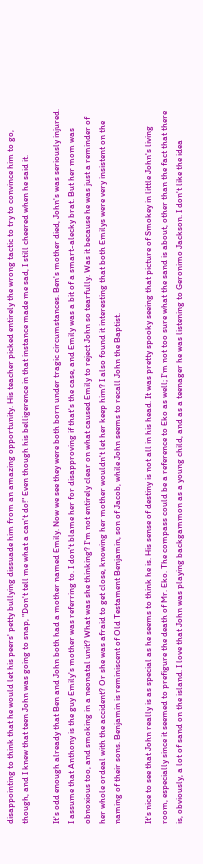disappointing to think that he would let his peers' petty bullying dissuade him from an amazing opportunity. His teacher picked entirely the wrong tactic to try to convince him to go, though, and I knew that teen John was going to snap, "Don't tell me what a can't do!" Even though his belligerence in that instance made me sad, I still cheered when he said it.

It's odd enough already that Ben and John both had a mother named Emily. Now we see they were both born under tragic circumstances. Ben's mother died, John's was seriously injured. I assume that Anthony is the guy Emily's mother was referring to. I don't blame her for disapproving if that's the case, and Emily was a bit of a smart-alecky brat. But her mom was obnoxious too, and smoking in a neonatal unit? What was she thinking? I'm not entirely clear on what caused Emily to reject John so tearfully. Was it because he was just a reminder of her whole ordeal with the accident? Or she was afraid to get close, knowing her mother wouldn't let her keep him? I also found it interesting that both Emilys were very insistent on the naming of their sons. Benjamin is reminiscent of Old Testament Benjamin, son of Jacob, while John seems to recall John the Baptist.

It's nice to see that John really is as special as he seems to think he is. His sense of destiny is not all in his head. It was pretty spooky seeing that picture of Smokey in little John's living room, especially since it seemed to prefigure the death of Mr. Eko. The compass could be a reference to Eko as well; I'm not too sure what the sand is about, other than the fact that there is, obviously, a lot of sand on the island. I love that John was playing backgammon as a young child, and as a teenager he was listening to Geronimo Jackson. I don't like the idea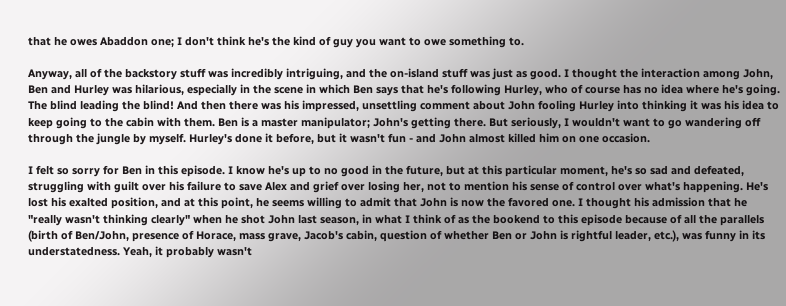that he owes Abaddon one; I don't think he's the kind of guy you want to owe something to.

Anyway, all of the backstory stuff was incredibly intriguing, and the on-island stuff was just as good. I thought the interaction among John, Ben and Hurley was hilarious, especially in the scene in which Ben says that he's following Hurley, who of course has no idea where he's going. The blind leading the blind! And then there was his impressed, unsettling comment about John fooling Hurley into thinking it was his idea to keep going to the cabin with them. Ben is a master manipulator; John's getting there. But seriously, I wouldn't want to go wandering off through the jungle by myself. Hurley's done it before, but it wasn't fun - and John almost killed him on one occasion.

I felt so sorry for Ben in this episode. I know he's up to no good in the future, but at this particular moment, he's so sad and defeated, struggling with guilt over his failure to save Alex and grief over losing her, not to mention his sense of control over what's happening. He's lost his exalted position, and at this point, he seems willing to admit that John is now the favored one. I thought his admission that he "really wasn't thinking clearly" when he shot John last season, in what I think of as the bookend to this episode because of all the parallels (birth of Ben/John, presence of Horace, mass grave, Jacob's cabin, question of whether Ben or John is rightful leader, etc.), was funny in its understatedness. Yeah, it probably wasn't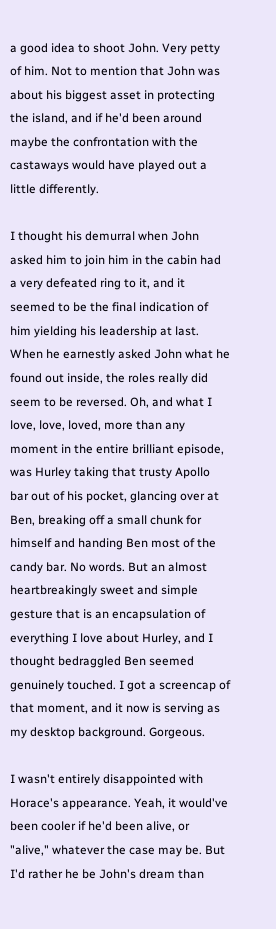a good idea to shoot John. Very petty of him. Not to mention that John was about his biggest asset in protecting the island, and if he'd been around maybe the confrontation with the castaways would have played out a little differently.

I thought his demurral when John asked him to join him in the cabin had a very defeated ring to it, and it seemed to be the final indication of him yielding his leadership at last. When he earnestly asked John what he found out inside, the roles really did seem to be reversed. Oh, and what I love, love, loved, more than any moment in the entire brilliant episode, was Hurley taking that trusty Apollo bar out of his pocket, glancing over at Ben, breaking off a small chunk for himself and handing Ben most of the candy bar. No words. But an almost heartbreakingly sweet and simple gesture that is an encapsulation of everything I love about Hurley, and I thought bedraggled Ben seemed genuinely touched. I got a screencap of that moment, and it now is serving as my desktop background. Gorgeous.

I wasn't entirely disappointed with Horace's appearance. Yeah, it would've been cooler if he'd been alive, or "alive," whatever the case may be. But I'd rather he be John's dream than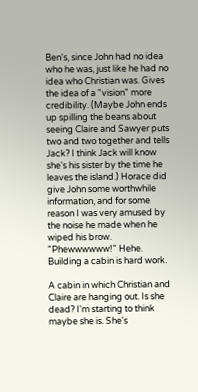Ben's, since John had no idea who he was, just like he had no idea who Christian was. Gives the idea of a "vision" more credibility. (Maybe John ends up spilling the beans about seeing Claire and Sawyer puts two and two together and tells Jack? I think Jack will know she's his sister by the time he leaves the island.) Horace did give John some worthwhile information, and for some reason I was very amused by the noise he made when he wiped his brow. "Phewwwwww!" Hehe. Building a cabin is hard work.

A cabin in which Christian and Claire are hanging out. Is she dead? I'm starting to think maybe she is. She's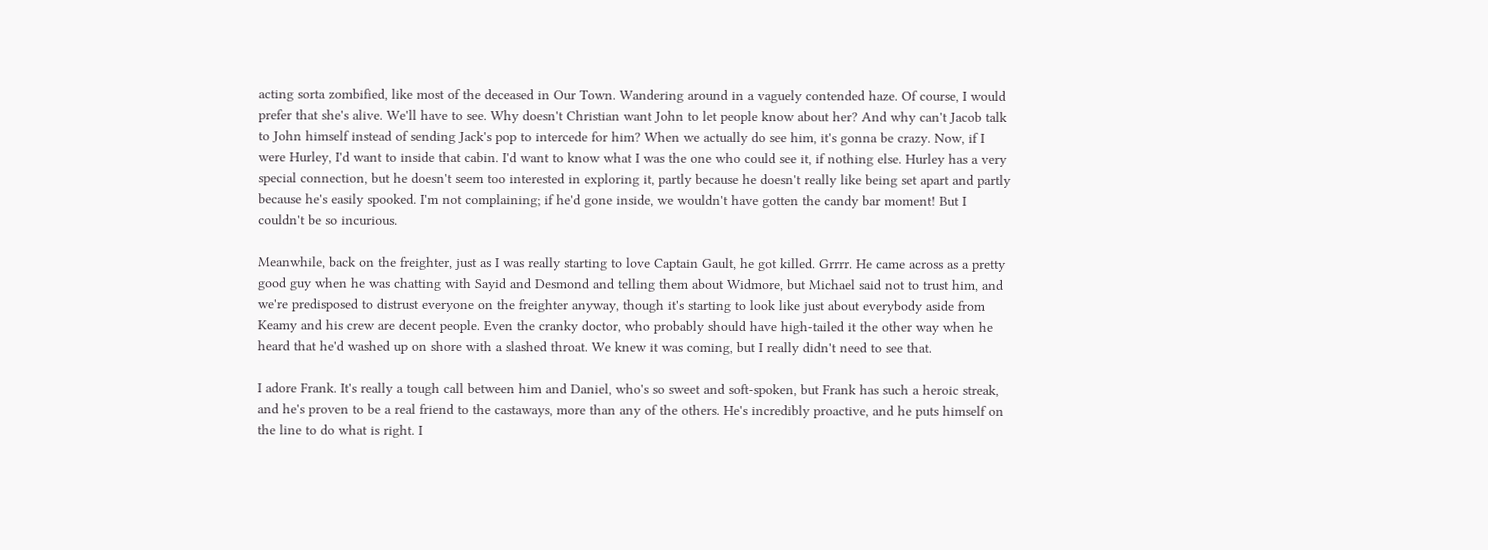acting sorta zombified, like most of the deceased in Our Town. Wandering around in a vaguely contended haze. Of course, I would prefer that she's alive. We'll have to see. Why doesn't Christian want John to let people know about her? And why can't Jacob talk to John himself instead of sending Jack's pop to intercede for him? When we actually do see him, it's gonna be crazy. Now, if I were Hurley, I'd want to inside that cabin. I'd want to know what I was the one who could see it, if nothing else. Hurley has a very special connection, but he doesn't seem too interested in exploring it, partly because he doesn't really like being set apart and partly because he's easily spooked. I'm not complaining; if he'd gone inside, we wouldn't have gotten the candy bar moment! But I couldn't be so incurious.

Meanwhile, back on the freighter, just as I was really starting to love Captain Gault, he got killed. Grrrr. He came across as a pretty good guy when he was chatting with Sayid and Desmond and telling them about Widmore, but Michael said not to trust him, and we're predisposed to distrust everyone on the freighter anyway, though it's starting to look like just about everybody aside from Keamy and his crew are decent people. Even the cranky doctor, who probably should have high-tailed it the other way when he heard that he'd washed up on shore with a slashed throat. We knew it was coming, but I really didn't need to see that.

I adore Frank. It's really a tough call between him and Daniel, who's so sweet and soft-spoken, but Frank has such a heroic streak, and he's proven to be a real friend to the castaways, more than any of the others. He's incredibly proactive, and he puts himself on the line to do what is right. I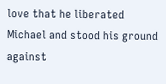love that he liberated Michael and stood his ground against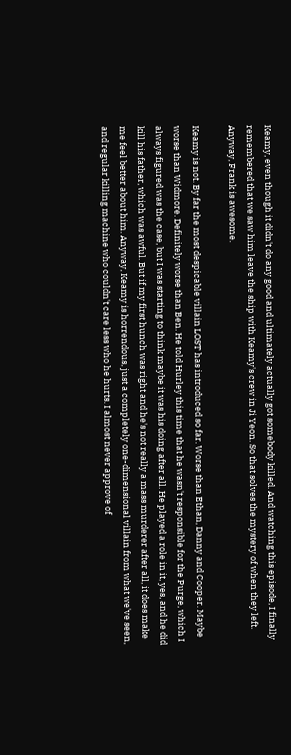Keamy, even though it didn't do any good and ultimately actually got somebody killed. And watching this episode, I finally remembered that we saw him leave the ship with Keamy's crew in Ji Yeon. So that solves the mystery of when they left. Anyway, Frank is awesome.

Keamy is not. By far the most despicable villain LOST has introduced so far. Worse than Ethan, Danny and Cooper. Maybe worse than Widmore. Definitely worse than Ben. He told Hurley this time that he wasn't responsible for the Purge, which I always figured was the case, but I was starting to think maybe it was his doing after all. He played a role in it, yes, and he did kill his father, which was awful. But if my first hunch was right and he's not really a mass murderer after all, it does make me feel better about him. Anyway, Keamy is horrendous, just a completely one-dimensional villain from what we've seen, and regular killing machine who couldn't care less who he hurts. I almost never approve of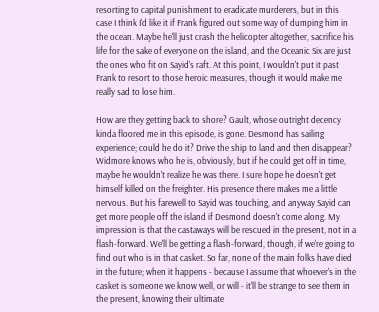resorting to capital punishment to eradicate murderers, but in this case I think I'd like it if Frank figured out some way of dumping him in the ocean. Maybe he'll just crash the helicopter altogether, sacrifice his life for the sake of everyone on the island, and the Oceanic Six are just the ones who fit on Sayid's raft. At this point, I wouldn't put it past Frank to resort to those heroic measures, though it would make me really sad to lose him.

How are they getting back to shore? Gault, whose outright decency kinda floored me in this episode, is gone. Desmond has sailing experience; could he do it? Drive the ship to land and then disappear? Widmore knows who he is, obviously, but if he could get off in time, maybe he wouldn't realize he was there. I sure hope he doesn't get himself killed on the freighter. His presence there makes me a little nervous. But his farewell to Sayid was touching, and anyway Sayid can get more people off the island if Desmond doesn't come along. My impression is that the castaways will be rescued in the present, not in a flash-forward. We'll be getting a flash-forward, though, if we're going to find out who is in that casket. So far, none of the main folks have died in the future; when it happens - because I assume that whoever's in the casket is someone we know well, or will - it'll be strange to see them in the present, knowing their ultimate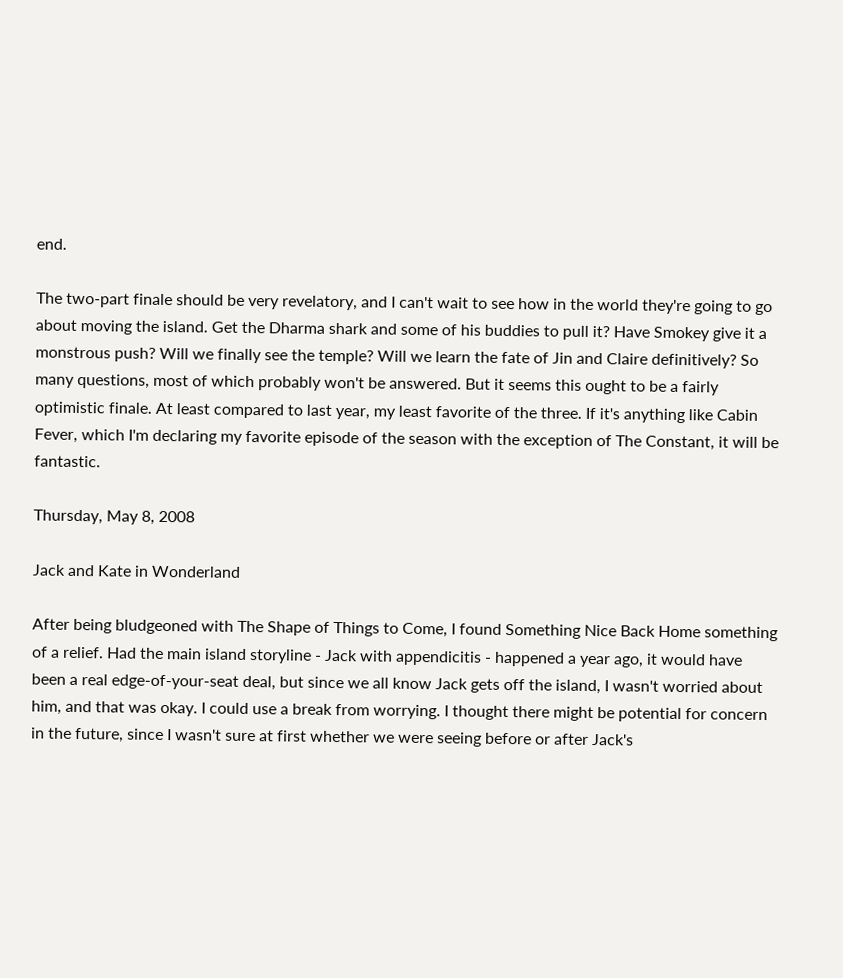end.

The two-part finale should be very revelatory, and I can't wait to see how in the world they're going to go about moving the island. Get the Dharma shark and some of his buddies to pull it? Have Smokey give it a monstrous push? Will we finally see the temple? Will we learn the fate of Jin and Claire definitively? So many questions, most of which probably won't be answered. But it seems this ought to be a fairly optimistic finale. At least compared to last year, my least favorite of the three. If it's anything like Cabin Fever, which I'm declaring my favorite episode of the season with the exception of The Constant, it will be fantastic.

Thursday, May 8, 2008

Jack and Kate in Wonderland

After being bludgeoned with The Shape of Things to Come, I found Something Nice Back Home something of a relief. Had the main island storyline - Jack with appendicitis - happened a year ago, it would have been a real edge-of-your-seat deal, but since we all know Jack gets off the island, I wasn't worried about him, and that was okay. I could use a break from worrying. I thought there might be potential for concern in the future, since I wasn't sure at first whether we were seeing before or after Jack's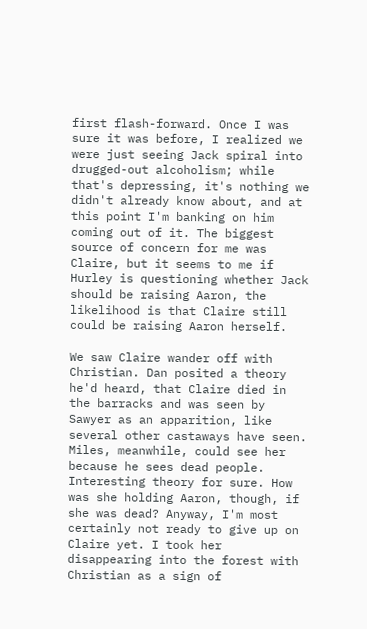first flash-forward. Once I was sure it was before, I realized we were just seeing Jack spiral into drugged-out alcoholism; while that's depressing, it's nothing we didn't already know about, and at this point I'm banking on him coming out of it. The biggest source of concern for me was Claire, but it seems to me if Hurley is questioning whether Jack should be raising Aaron, the likelihood is that Claire still could be raising Aaron herself.

We saw Claire wander off with Christian. Dan posited a theory he'd heard, that Claire died in the barracks and was seen by Sawyer as an apparition, like several other castaways have seen. Miles, meanwhile, could see her because he sees dead people. Interesting theory for sure. How was she holding Aaron, though, if she was dead? Anyway, I'm most certainly not ready to give up on Claire yet. I took her disappearing into the forest with Christian as a sign of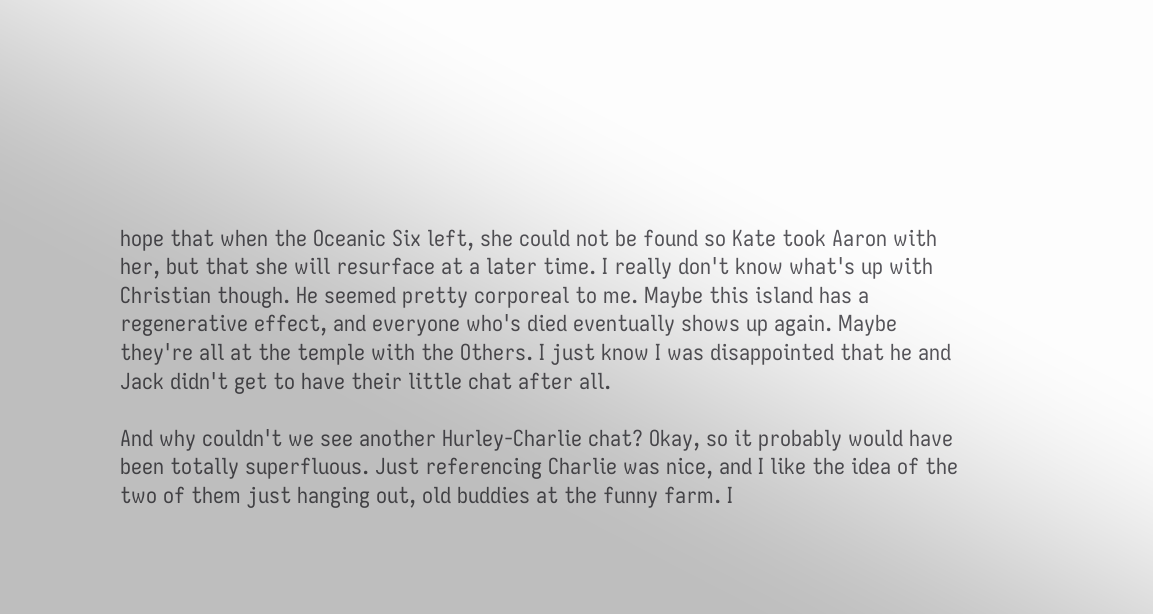hope that when the Oceanic Six left, she could not be found so Kate took Aaron with her, but that she will resurface at a later time. I really don't know what's up with Christian though. He seemed pretty corporeal to me. Maybe this island has a regenerative effect, and everyone who's died eventually shows up again. Maybe they're all at the temple with the Others. I just know I was disappointed that he and Jack didn't get to have their little chat after all.

And why couldn't we see another Hurley-Charlie chat? Okay, so it probably would have been totally superfluous. Just referencing Charlie was nice, and I like the idea of the two of them just hanging out, old buddies at the funny farm. I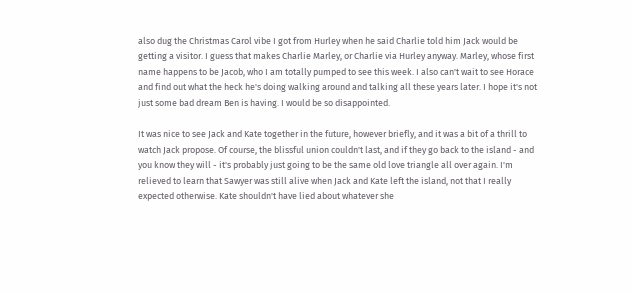also dug the Christmas Carol vibe I got from Hurley when he said Charlie told him Jack would be getting a visitor. I guess that makes Charlie Marley, or Charlie via Hurley anyway. Marley, whose first name happens to be Jacob, who I am totally pumped to see this week. I also can't wait to see Horace and find out what the heck he's doing walking around and talking all these years later. I hope it's not just some bad dream Ben is having. I would be so disappointed.

It was nice to see Jack and Kate together in the future, however briefly, and it was a bit of a thrill to watch Jack propose. Of course, the blissful union couldn't last, and if they go back to the island - and you know they will - it's probably just going to be the same old love triangle all over again. I'm relieved to learn that Sawyer was still alive when Jack and Kate left the island, not that I really expected otherwise. Kate shouldn't have lied about whatever she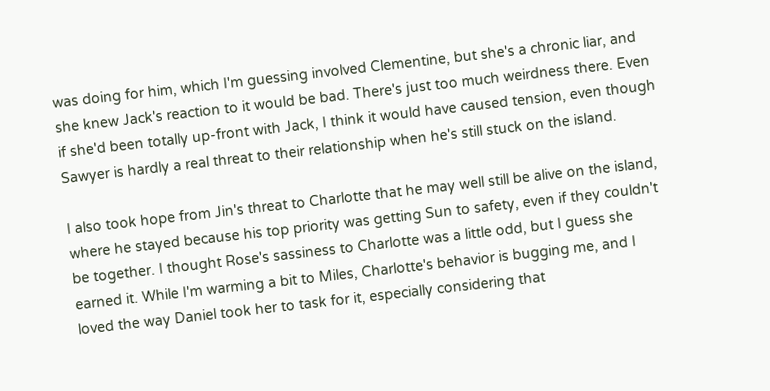was doing for him, which I'm guessing involved Clementine, but she's a chronic liar, and she knew Jack's reaction to it would be bad. There's just too much weirdness there. Even if she'd been totally up-front with Jack, I think it would have caused tension, even though Sawyer is hardly a real threat to their relationship when he's still stuck on the island.

I also took hope from Jin's threat to Charlotte that he may well still be alive on the island, where he stayed because his top priority was getting Sun to safety, even if they couldn't be together. I thought Rose's sassiness to Charlotte was a little odd, but I guess she earned it. While I'm warming a bit to Miles, Charlotte's behavior is bugging me, and I loved the way Daniel took her to task for it, especially considering that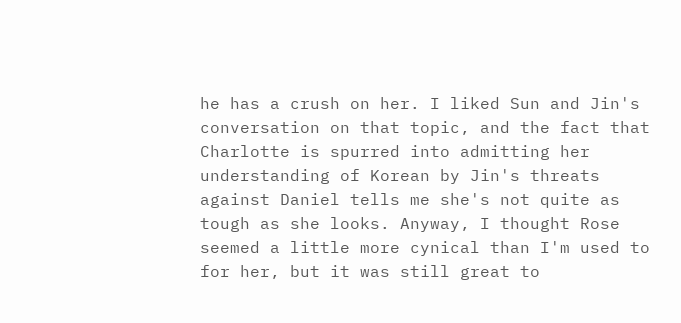he has a crush on her. I liked Sun and Jin's conversation on that topic, and the fact that Charlotte is spurred into admitting her understanding of Korean by Jin's threats against Daniel tells me she's not quite as tough as she looks. Anyway, I thought Rose seemed a little more cynical than I'm used to for her, but it was still great to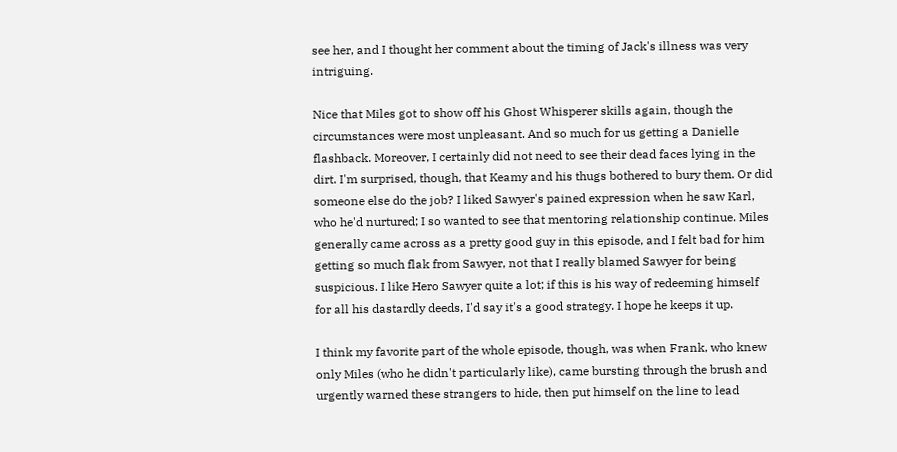see her, and I thought her comment about the timing of Jack's illness was very intriguing.

Nice that Miles got to show off his Ghost Whisperer skills again, though the circumstances were most unpleasant. And so much for us getting a Danielle flashback. Moreover, I certainly did not need to see their dead faces lying in the dirt. I'm surprised, though, that Keamy and his thugs bothered to bury them. Or did someone else do the job? I liked Sawyer's pained expression when he saw Karl, who he'd nurtured; I so wanted to see that mentoring relationship continue. Miles generally came across as a pretty good guy in this episode, and I felt bad for him getting so much flak from Sawyer, not that I really blamed Sawyer for being suspicious. I like Hero Sawyer quite a lot; if this is his way of redeeming himself for all his dastardly deeds, I'd say it's a good strategy. I hope he keeps it up.

I think my favorite part of the whole episode, though, was when Frank, who knew only Miles (who he didn't particularly like), came bursting through the brush and urgently warned these strangers to hide, then put himself on the line to lead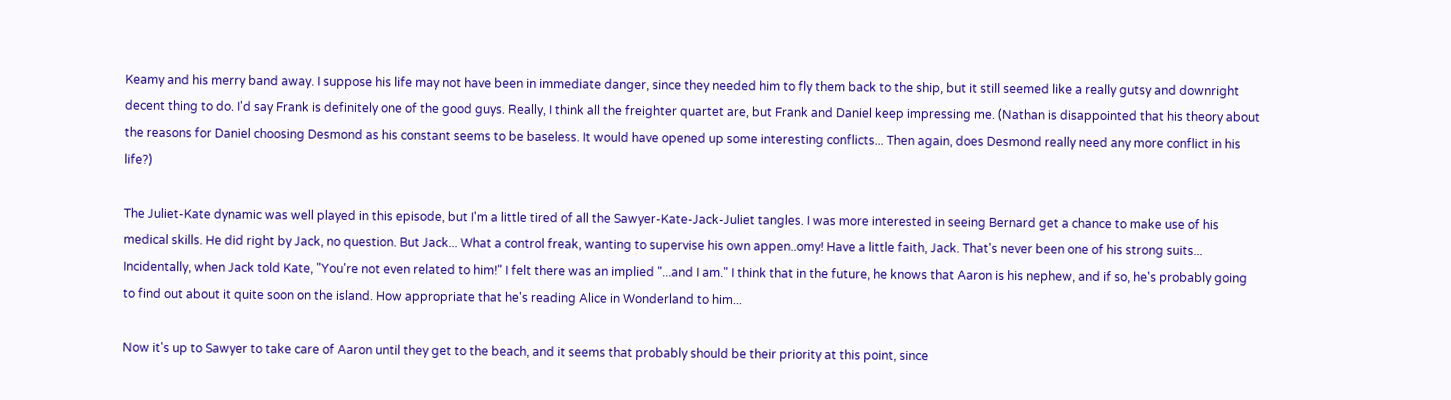Keamy and his merry band away. I suppose his life may not have been in immediate danger, since they needed him to fly them back to the ship, but it still seemed like a really gutsy and downright decent thing to do. I'd say Frank is definitely one of the good guys. Really, I think all the freighter quartet are, but Frank and Daniel keep impressing me. (Nathan is disappointed that his theory about the reasons for Daniel choosing Desmond as his constant seems to be baseless. It would have opened up some interesting conflicts... Then again, does Desmond really need any more conflict in his life?)

The Juliet-Kate dynamic was well played in this episode, but I'm a little tired of all the Sawyer-Kate-Jack-Juliet tangles. I was more interested in seeing Bernard get a chance to make use of his medical skills. He did right by Jack, no question. But Jack... What a control freak, wanting to supervise his own appen..omy! Have a little faith, Jack. That's never been one of his strong suits... Incidentally, when Jack told Kate, "You're not even related to him!" I felt there was an implied "...and I am." I think that in the future, he knows that Aaron is his nephew, and if so, he's probably going to find out about it quite soon on the island. How appropriate that he's reading Alice in Wonderland to him...

Now it's up to Sawyer to take care of Aaron until they get to the beach, and it seems that probably should be their priority at this point, since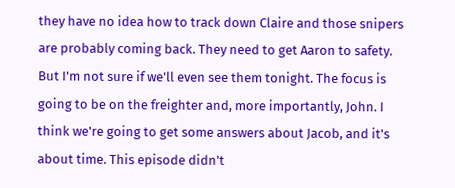they have no idea how to track down Claire and those snipers are probably coming back. They need to get Aaron to safety. But I'm not sure if we'll even see them tonight. The focus is going to be on the freighter and, more importantly, John. I think we're going to get some answers about Jacob, and it's about time. This episode didn't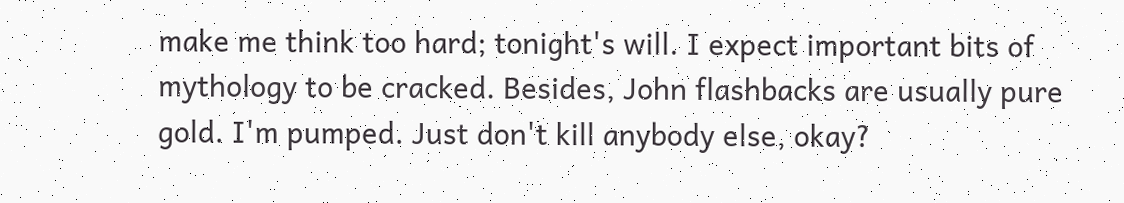make me think too hard; tonight's will. I expect important bits of mythology to be cracked. Besides, John flashbacks are usually pure gold. I'm pumped. Just don't kill anybody else, okay?